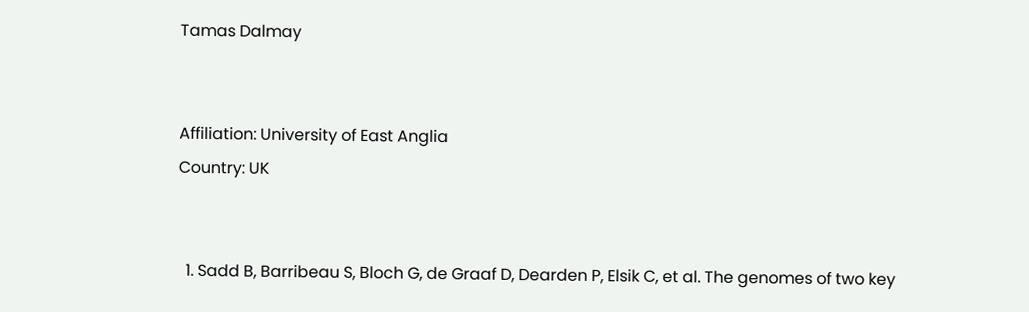Tamas Dalmay


Affiliation: University of East Anglia
Country: UK


  1. Sadd B, Barribeau S, Bloch G, de Graaf D, Dearden P, Elsik C, et al. The genomes of two key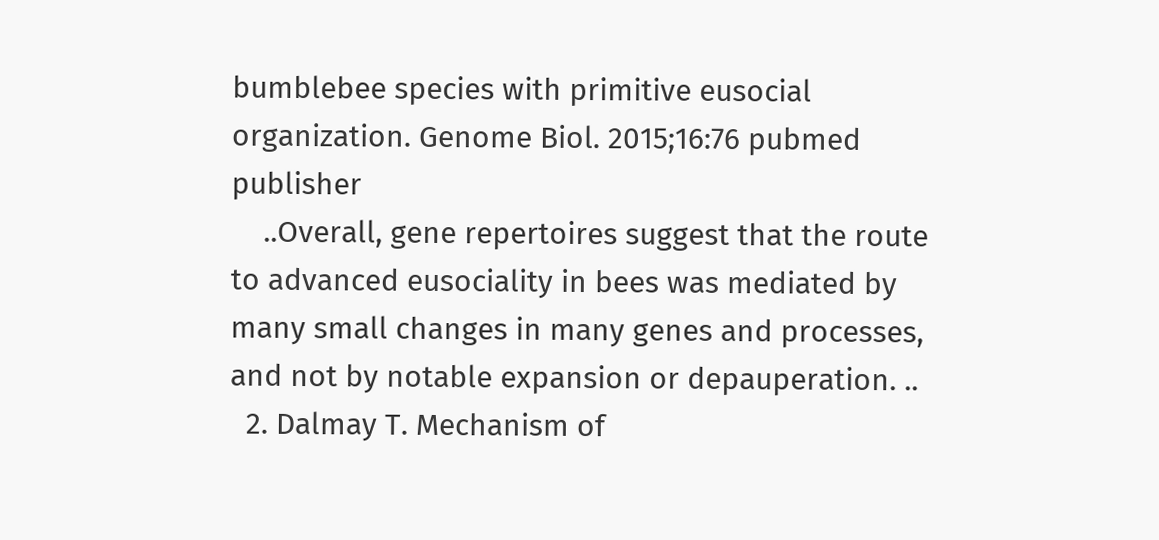bumblebee species with primitive eusocial organization. Genome Biol. 2015;16:76 pubmed publisher
    ..Overall, gene repertoires suggest that the route to advanced eusociality in bees was mediated by many small changes in many genes and processes, and not by notable expansion or depauperation. ..
  2. Dalmay T. Mechanism of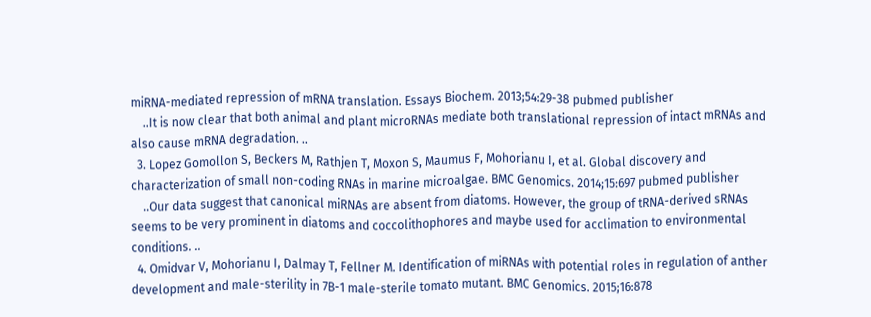miRNA-mediated repression of mRNA translation. Essays Biochem. 2013;54:29-38 pubmed publisher
    ..It is now clear that both animal and plant microRNAs mediate both translational repression of intact mRNAs and also cause mRNA degradation. ..
  3. Lopez Gomollon S, Beckers M, Rathjen T, Moxon S, Maumus F, Mohorianu I, et al. Global discovery and characterization of small non-coding RNAs in marine microalgae. BMC Genomics. 2014;15:697 pubmed publisher
    ..Our data suggest that canonical miRNAs are absent from diatoms. However, the group of tRNA-derived sRNAs seems to be very prominent in diatoms and coccolithophores and maybe used for acclimation to environmental conditions. ..
  4. Omidvar V, Mohorianu I, Dalmay T, Fellner M. Identification of miRNAs with potential roles in regulation of anther development and male-sterility in 7B-1 male-sterile tomato mutant. BMC Genomics. 2015;16:878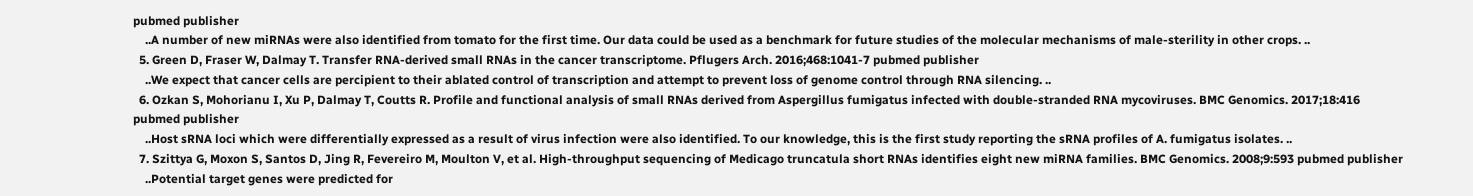pubmed publisher
    ..A number of new miRNAs were also identified from tomato for the first time. Our data could be used as a benchmark for future studies of the molecular mechanisms of male-sterility in other crops. ..
  5. Green D, Fraser W, Dalmay T. Transfer RNA-derived small RNAs in the cancer transcriptome. Pflugers Arch. 2016;468:1041-7 pubmed publisher
    ..We expect that cancer cells are percipient to their ablated control of transcription and attempt to prevent loss of genome control through RNA silencing. ..
  6. Ozkan S, Mohorianu I, Xu P, Dalmay T, Coutts R. Profile and functional analysis of small RNAs derived from Aspergillus fumigatus infected with double-stranded RNA mycoviruses. BMC Genomics. 2017;18:416 pubmed publisher
    ..Host sRNA loci which were differentially expressed as a result of virus infection were also identified. To our knowledge, this is the first study reporting the sRNA profiles of A. fumigatus isolates. ..
  7. Szittya G, Moxon S, Santos D, Jing R, Fevereiro M, Moulton V, et al. High-throughput sequencing of Medicago truncatula short RNAs identifies eight new miRNA families. BMC Genomics. 2008;9:593 pubmed publisher
    ..Potential target genes were predicted for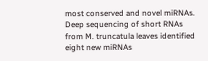most conserved and novel miRNAs. Deep sequencing of short RNAs from M. truncatula leaves identified eight new miRNAs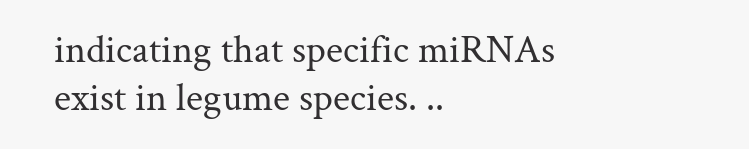indicating that specific miRNAs exist in legume species. ..